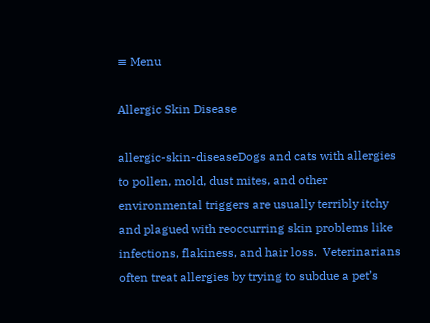≡ Menu

Allergic Skin Disease

allergic-skin-diseaseDogs and cats with allergies to pollen, mold, dust mites, and other environmental triggers are usually terribly itchy and plagued with reoccurring skin problems like infections, flakiness, and hair loss.  Veterinarians often treat allergies by trying to subdue a pet’s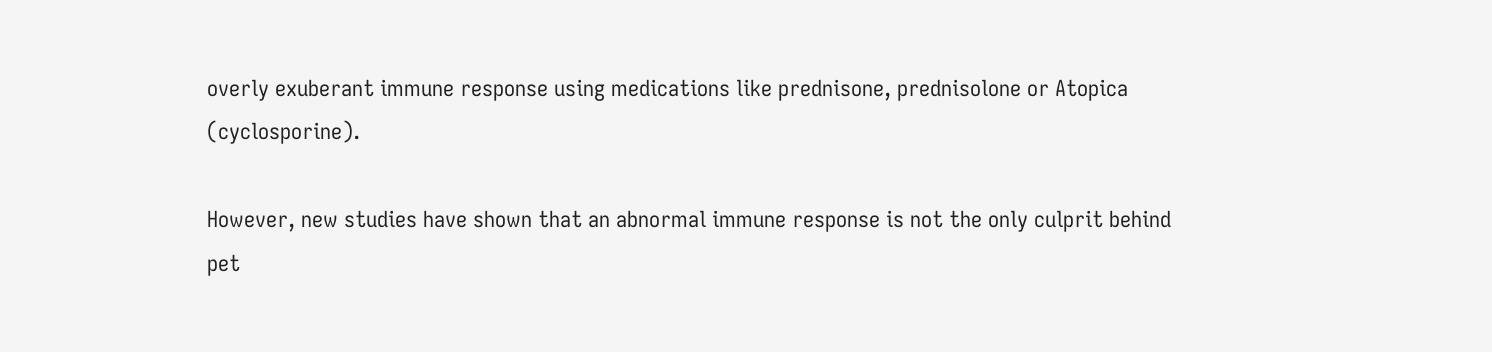overly exuberant immune response using medications like prednisone, prednisolone or Atopica (cyclosporine).

However, new studies have shown that an abnormal immune response is not the only culprit behind pet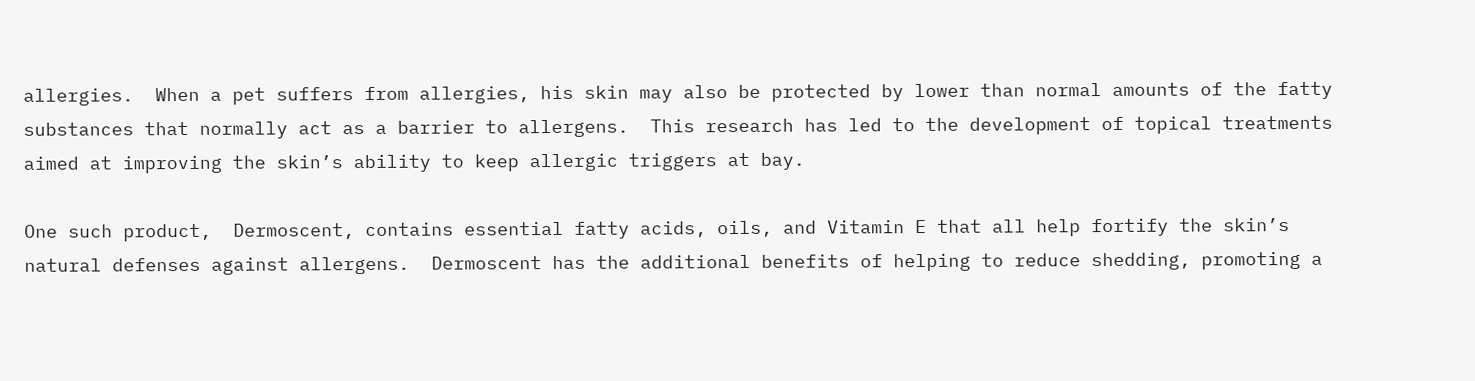allergies.  When a pet suffers from allergies, his skin may also be protected by lower than normal amounts of the fatty substances that normally act as a barrier to allergens.  This research has led to the development of topical treatments aimed at improving the skin’s ability to keep allergic triggers at bay.

One such product,  Dermoscent, contains essential fatty acids, oils, and Vitamin E that all help fortify the skin’s natural defenses against allergens.  Dermoscent has the additional benefits of helping to reduce shedding, promoting a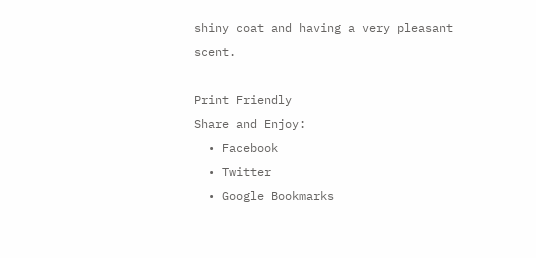shiny coat and having a very pleasant scent.

Print Friendly
Share and Enjoy:
  • Facebook
  • Twitter
  • Google Bookmarks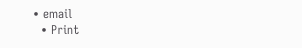• email
  • Print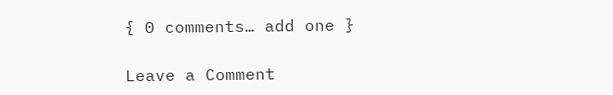{ 0 comments… add one }

Leave a Comment